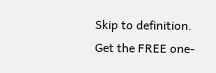Skip to definition.
Get the FREE one-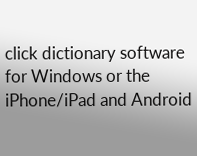click dictionary software for Windows or the iPhone/iPad and Android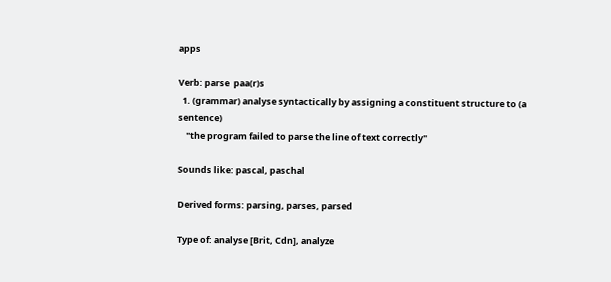apps

Verb: parse  paa(r)s
  1. (grammar) analyse syntactically by assigning a constituent structure to (a sentence)
    "the program failed to parse the line of text correctly"

Sounds like: pascal, paschal

Derived forms: parsing, parses, parsed

Type of: analyse [Brit, Cdn], analyze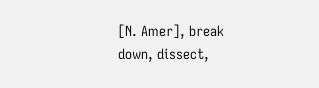[N. Amer], break down, dissect,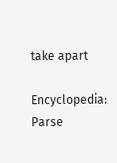take apart

Encyclopedia: Parse